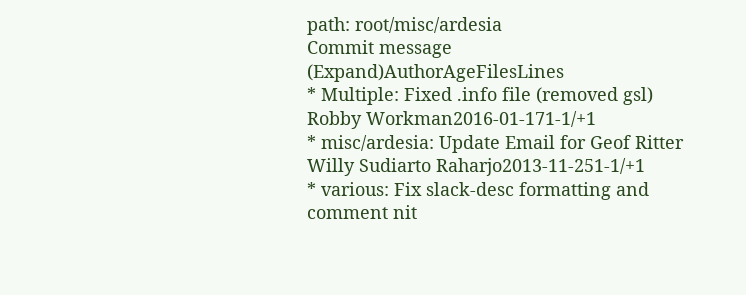path: root/misc/ardesia
Commit message (Expand)AuthorAgeFilesLines
* Multiple: Fixed .info file (removed gsl) Robby Workman2016-01-171-1/+1
* misc/ardesia: Update Email for Geof Ritter Willy Sudiarto Raharjo2013-11-251-1/+1
* various: Fix slack-desc formatting and comment nit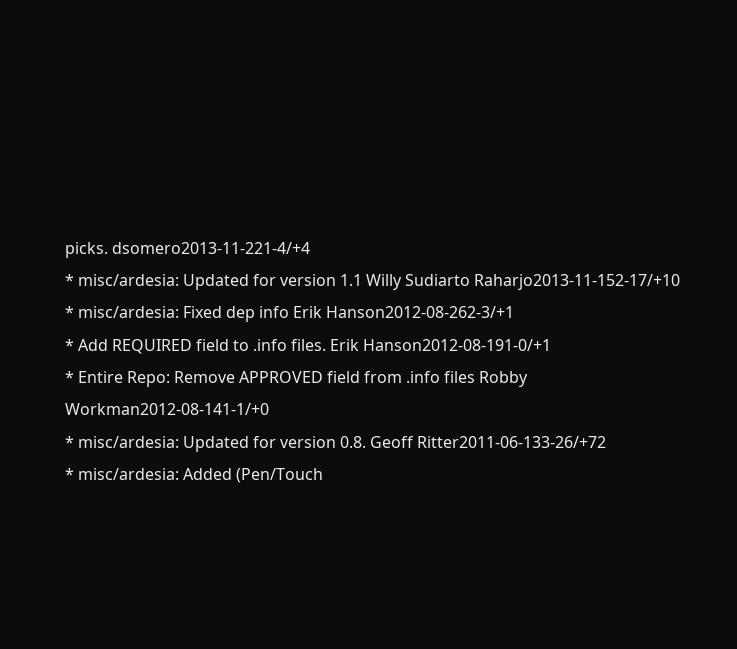picks. dsomero2013-11-221-4/+4
* misc/ardesia: Updated for version 1.1 Willy Sudiarto Raharjo2013-11-152-17/+10
* misc/ardesia: Fixed dep info Erik Hanson2012-08-262-3/+1
* Add REQUIRED field to .info files. Erik Hanson2012-08-191-0/+1
* Entire Repo: Remove APPROVED field from .info files Robby Workman2012-08-141-1/+0
* misc/ardesia: Updated for version 0.8. Geoff Ritter2011-06-133-26/+72
* misc/ardesia: Added (Pen/Touch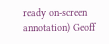ready on-screen annotation) Geoff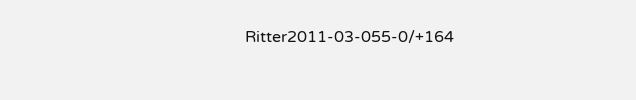Ritter2011-03-055-0/+164